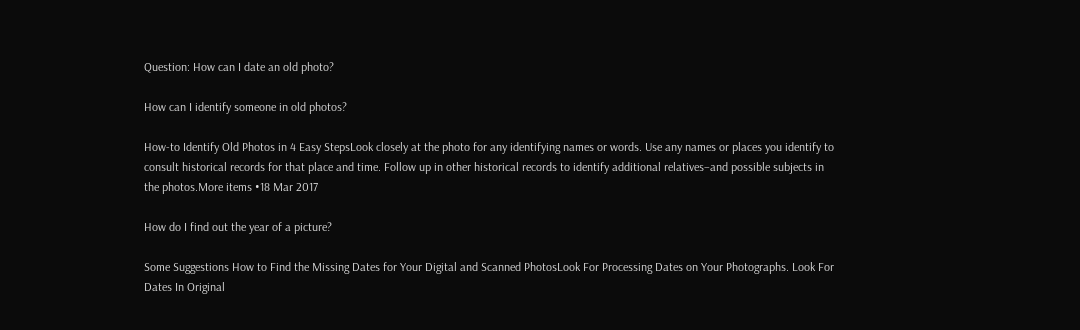Question: How can I date an old photo?

How can I identify someone in old photos?

How-to Identify Old Photos in 4 Easy StepsLook closely at the photo for any identifying names or words. Use any names or places you identify to consult historical records for that place and time. Follow up in other historical records to identify additional relatives–and possible subjects in the photos.More items •18 Mar 2017

How do I find out the year of a picture?

Some Suggestions How to Find the Missing Dates for Your Digital and Scanned PhotosLook For Processing Dates on Your Photographs. Look For Dates In Original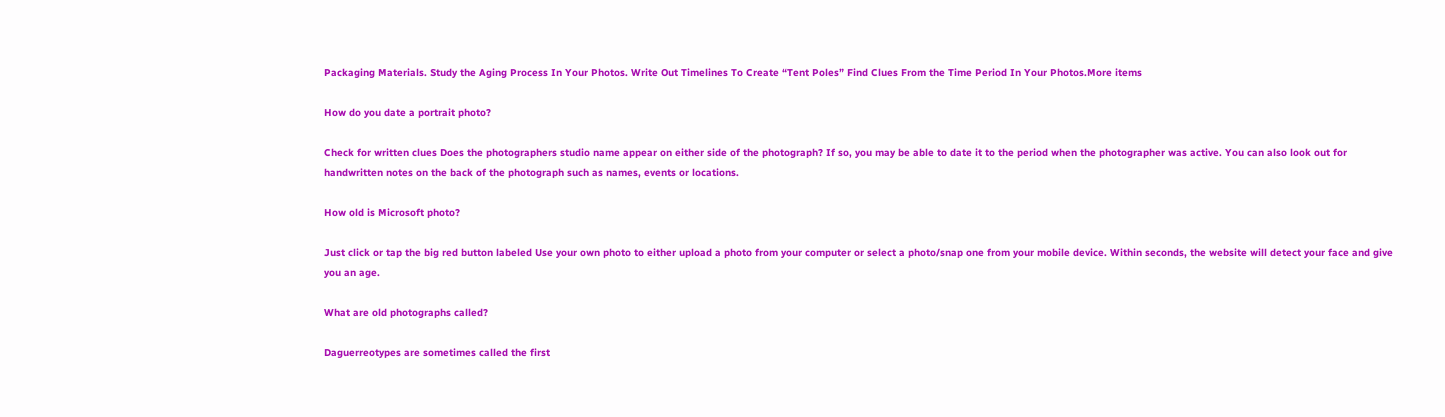Packaging Materials. Study the Aging Process In Your Photos. Write Out Timelines To Create “Tent Poles” Find Clues From the Time Period In Your Photos.More items

How do you date a portrait photo?

Check for written clues Does the photographers studio name appear on either side of the photograph? If so, you may be able to date it to the period when the photographer was active. You can also look out for handwritten notes on the back of the photograph such as names, events or locations.

How old is Microsoft photo?

Just click or tap the big red button labeled Use your own photo to either upload a photo from your computer or select a photo/snap one from your mobile device. Within seconds, the website will detect your face and give you an age.

What are old photographs called?

Daguerreotypes are sometimes called the first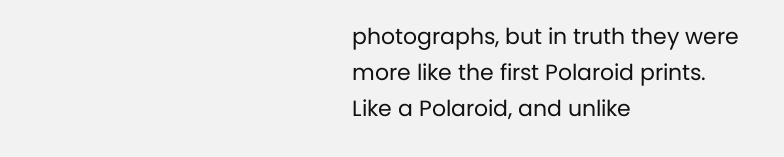photographs, but in truth they were more like the first Polaroid prints. Like a Polaroid, and unlike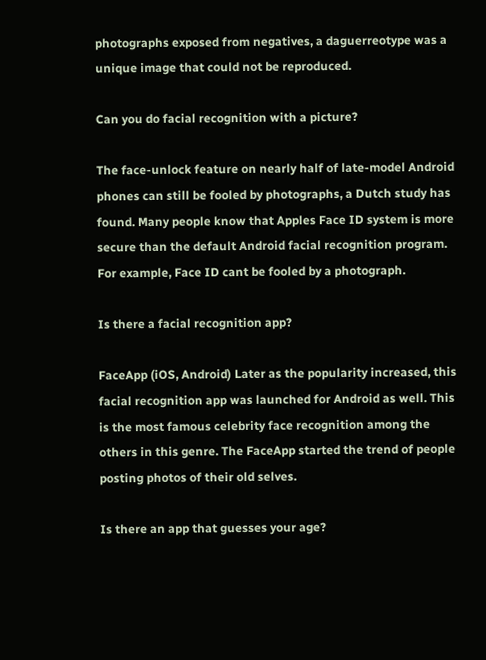photographs exposed from negatives, a daguerreotype was a unique image that could not be reproduced.

Can you do facial recognition with a picture?

The face-unlock feature on nearly half of late-model Android phones can still be fooled by photographs, a Dutch study has found. Many people know that Apples Face ID system is more secure than the default Android facial recognition program. For example, Face ID cant be fooled by a photograph.

Is there a facial recognition app?

FaceApp (iOS, Android) Later as the popularity increased, this facial recognition app was launched for Android as well. This is the most famous celebrity face recognition among the others in this genre. The FaceApp started the trend of people posting photos of their old selves.

Is there an app that guesses your age?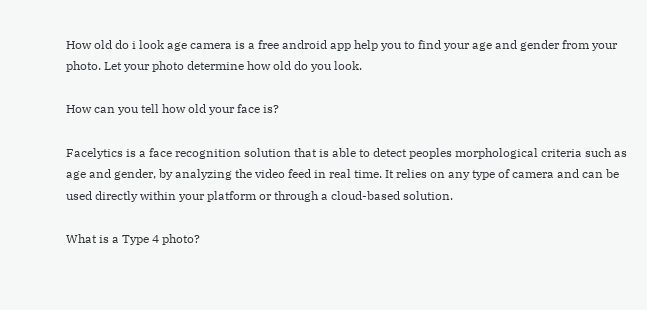How old do i look age camera is a free android app help you to find your age and gender from your photo. Let your photo determine how old do you look.

How can you tell how old your face is?

Facelytics is a face recognition solution that is able to detect peoples morphological criteria such as age and gender, by analyzing the video feed in real time. It relies on any type of camera and can be used directly within your platform or through a cloud-based solution.

What is a Type 4 photo?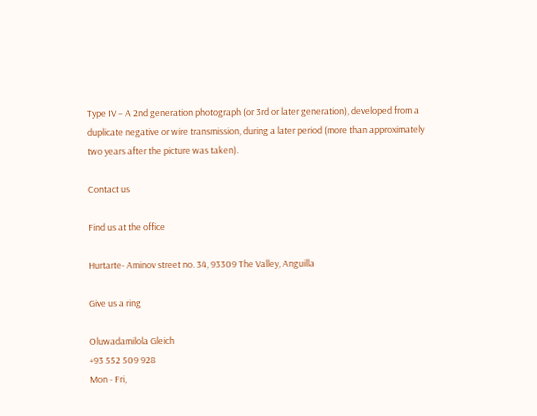Type IV – A 2nd generation photograph (or 3rd or later generation), developed from a duplicate negative or wire transmission, during a later period (more than approximately two years after the picture was taken).

Contact us

Find us at the office

Hurtarte- Aminov street no. 34, 93309 The Valley, Anguilla

Give us a ring

Oluwadamilola Gleich
+93 552 509 928
Mon - Fri,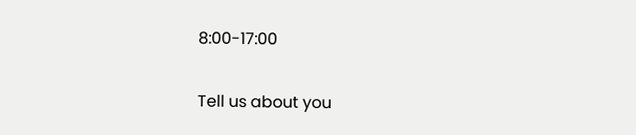8:00-17:00

Tell us about you